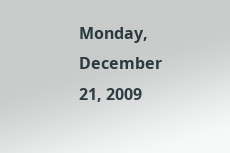Monday, December 21, 2009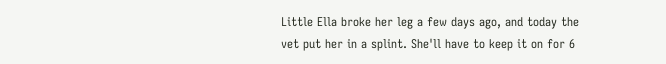Little Ella broke her leg a few days ago, and today the vet put her in a splint. She'll have to keep it on for 6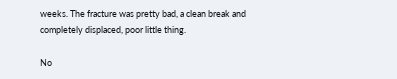weeks. The fracture was pretty bad, a clean break and completely displaced, poor little thing.

No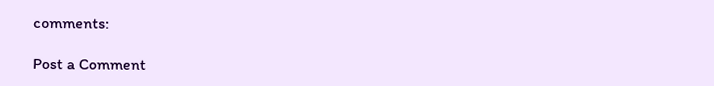comments:

Post a Comment